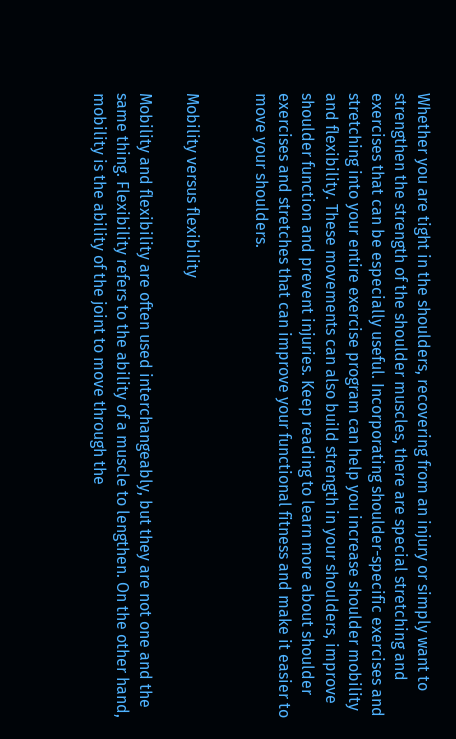Whether you are tight in the shoulders, recovering from an injury or simply want to strengthen the strength of the shoulder muscles, there are special stretching and exercises that can be especially useful. Incorporating shoulder-specific exercises and stretching into your entire exercise program can help you increase shoulder mobility and flexibility. These movements can also build strength in your shoulders, improve shoulder function and prevent injuries. Keep reading to learn more about shoulder exercises and stretches that can improve your functional fitness and make it easier to move your shoulders.


Mobility versus flexibility

Mobility and flexibility are often used interchangeably, but they are not one and the same thing. Flexibility refers to the ability of a muscle to lengthen. On the other hand, mobility is the ability of the joint to move through the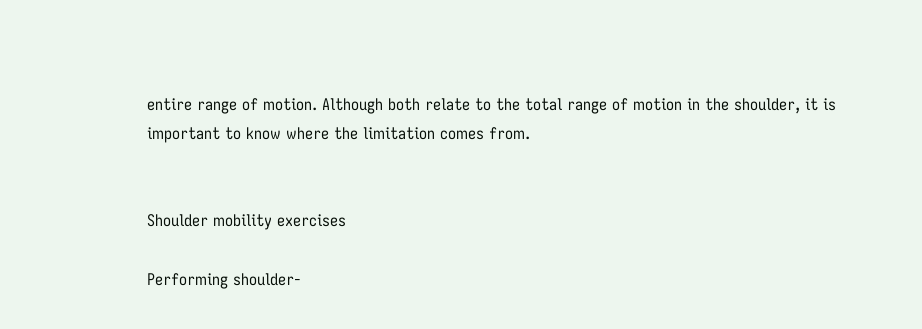entire range of motion. Although both relate to the total range of motion in the shoulder, it is important to know where the limitation comes from.


Shoulder mobility exercises

Performing shoulder-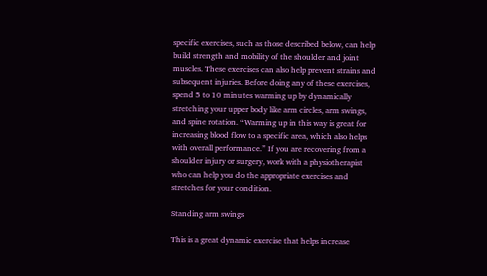specific exercises, such as those described below, can help build strength and mobility of the shoulder and joint muscles. These exercises can also help prevent strains and subsequent injuries. Before doing any of these exercises, spend 5 to 10 minutes warming up by dynamically stretching your upper body like arm circles, arm swings, and spine rotation. “Warming up in this way is great for increasing blood flow to a specific area, which also helps with overall performance.” If you are recovering from a shoulder injury or surgery, work with a physiotherapist who can help you do the appropriate exercises and stretches for your condition.

Standing arm swings

This is a great dynamic exercise that helps increase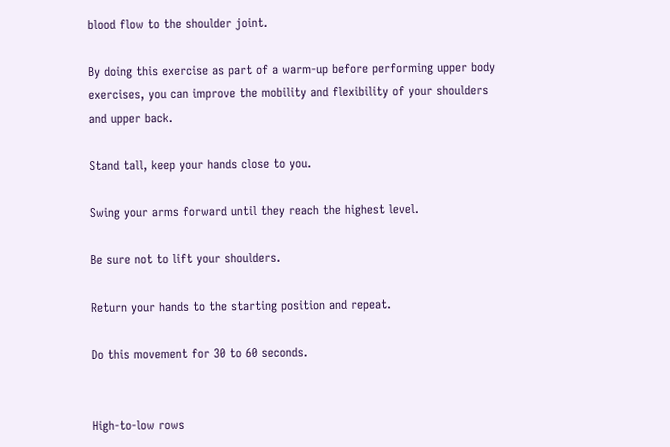blood flow to the shoulder joint.

By doing this exercise as part of a warm-up before performing upper body exercises, you can improve the mobility and flexibility of your shoulders and upper back.

Stand tall, keep your hands close to you.

Swing your arms forward until they reach the highest level.

Be sure not to lift your shoulders.

Return your hands to the starting position and repeat.

Do this movement for 30 to 60 seconds.


High-to-low rows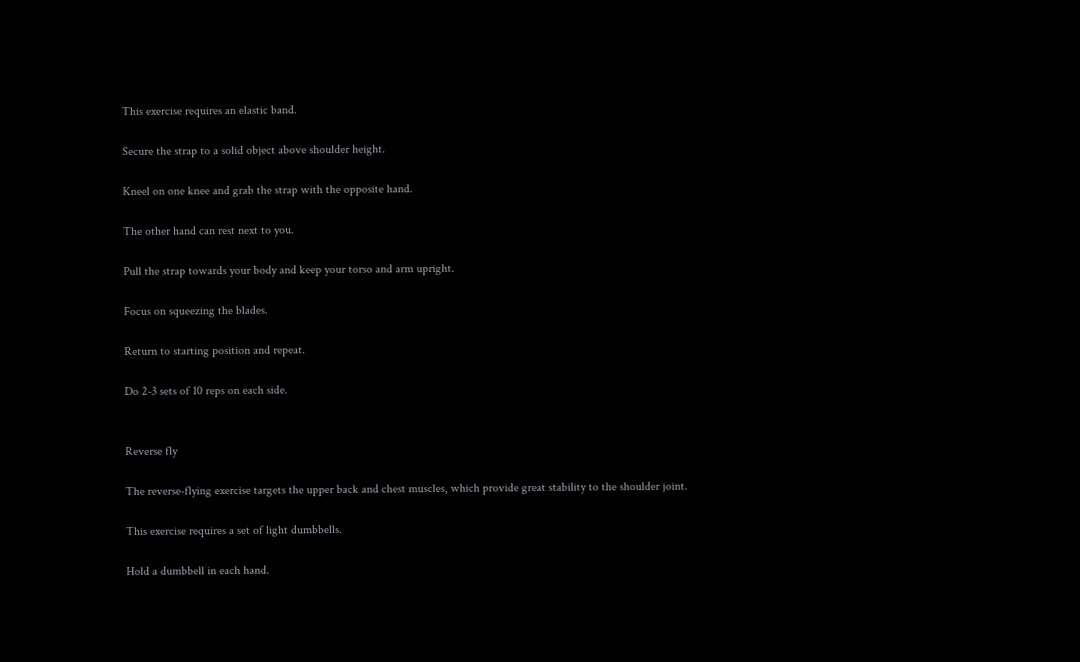This exercise requires an elastic band.

Secure the strap to a solid object above shoulder height.

Kneel on one knee and grab the strap with the opposite hand.

The other hand can rest next to you.

Pull the strap towards your body and keep your torso and arm upright.

Focus on squeezing the blades.

Return to starting position and repeat.

Do 2-3 sets of 10 reps on each side.


Reverse fly

The reverse-flying exercise targets the upper back and chest muscles, which provide great stability to the shoulder joint.

This exercise requires a set of light dumbbells.

Hold a dumbbell in each hand.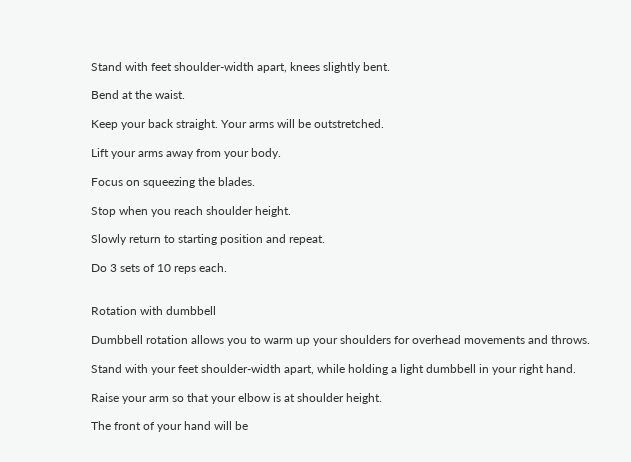Stand with feet shoulder-width apart, knees slightly bent.

Bend at the waist.

Keep your back straight. Your arms will be outstretched.

Lift your arms away from your body.

Focus on squeezing the blades.

Stop when you reach shoulder height.

Slowly return to starting position and repeat.

Do 3 sets of 10 reps each.


Rotation with dumbbell

Dumbbell rotation allows you to warm up your shoulders for overhead movements and throws.

Stand with your feet shoulder-width apart, while holding a light dumbbell in your right hand.

Raise your arm so that your elbow is at shoulder height.

The front of your hand will be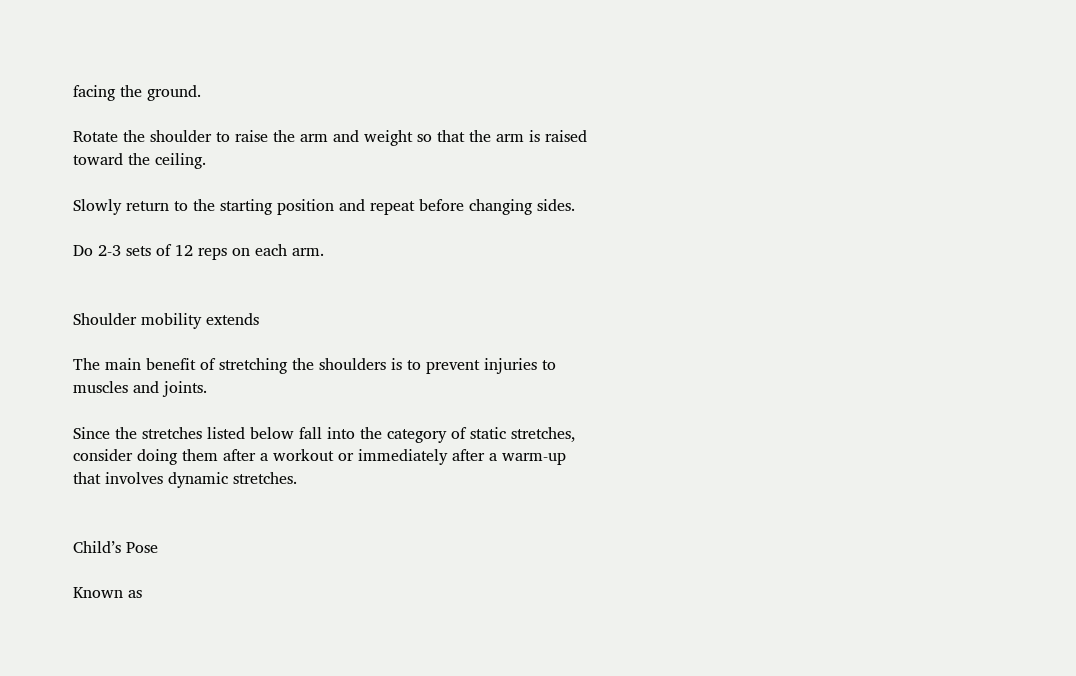facing the ground.

Rotate the shoulder to raise the arm and weight so that the arm is raised toward the ceiling.

Slowly return to the starting position and repeat before changing sides.

Do 2-3 sets of 12 reps on each arm.


Shoulder mobility extends

The main benefit of stretching the shoulders is to prevent injuries to muscles and joints.

Since the stretches listed below fall into the category of static stretches, consider doing them after a workout or immediately after a warm-up that involves dynamic stretches.


Child’s Pose

Known as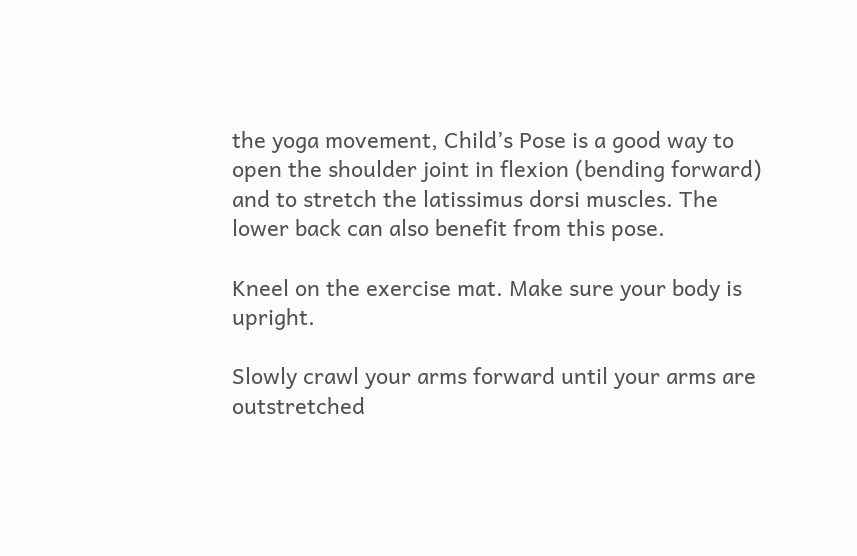the yoga movement, Child’s Pose is a good way to open the shoulder joint in flexion (bending forward) and to stretch the latissimus dorsi muscles. The lower back can also benefit from this pose.

Kneel on the exercise mat. Make sure your body is upright.

Slowly crawl your arms forward until your arms are outstretched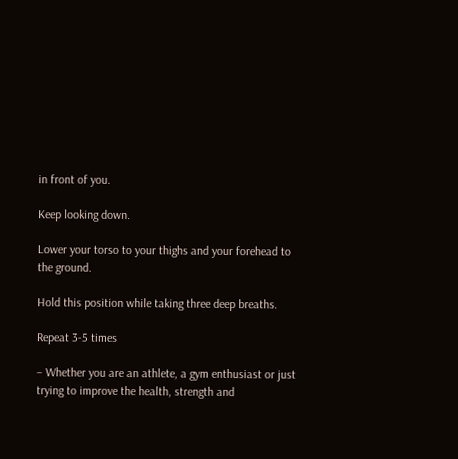in front of you.

Keep looking down.

Lower your torso to your thighs and your forehead to the ground.

Hold this position while taking three deep breaths.

Repeat 3-5 times

– Whether you are an athlete, a gym enthusiast or just trying to improve the health, strength and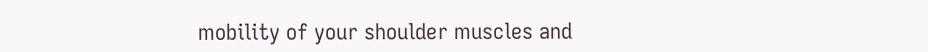mobility of your shoulder muscles and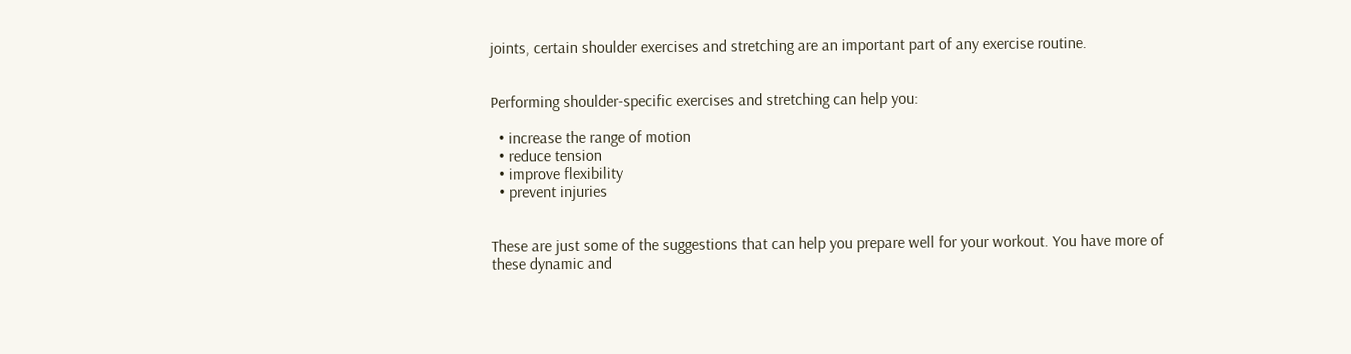joints, certain shoulder exercises and stretching are an important part of any exercise routine.


Performing shoulder-specific exercises and stretching can help you:

  • increase the range of motion
  • reduce tension
  • improve flexibility
  • prevent injuries


These are just some of the suggestions that can help you prepare well for your workout. You have more of these dynamic and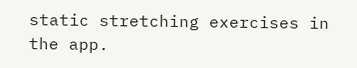static stretching exercises in the app.